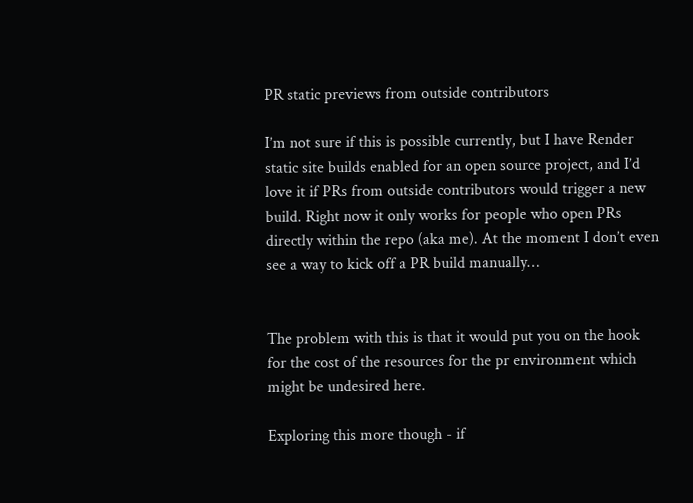PR static previews from outside contributors

I’m not sure if this is possible currently, but I have Render static site builds enabled for an open source project, and I’d love it if PRs from outside contributors would trigger a new build. Right now it only works for people who open PRs directly within the repo (aka me). At the moment I don’t even see a way to kick off a PR build manually…


The problem with this is that it would put you on the hook for the cost of the resources for the pr environment which might be undesired here.

Exploring this more though - if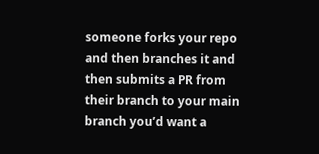someone forks your repo and then branches it and then submits a PR from their branch to your main branch you’d want a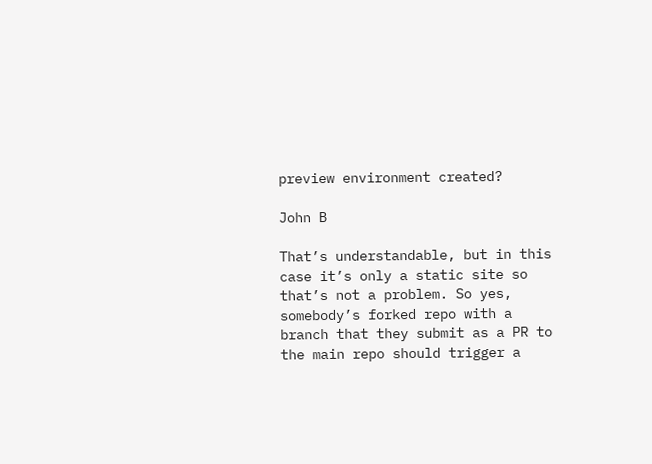preview environment created?

John B

That’s understandable, but in this case it’s only a static site so that’s not a problem. So yes, somebody’s forked repo with a branch that they submit as a PR to the main repo should trigger a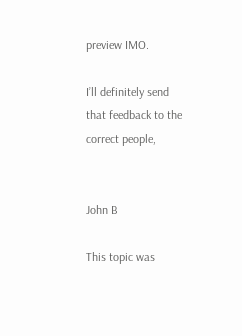preview IMO.

I’ll definitely send that feedback to the correct people,


John B

This topic was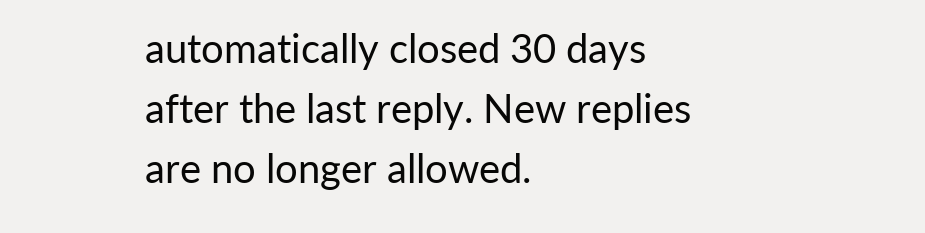automatically closed 30 days after the last reply. New replies are no longer allowed.